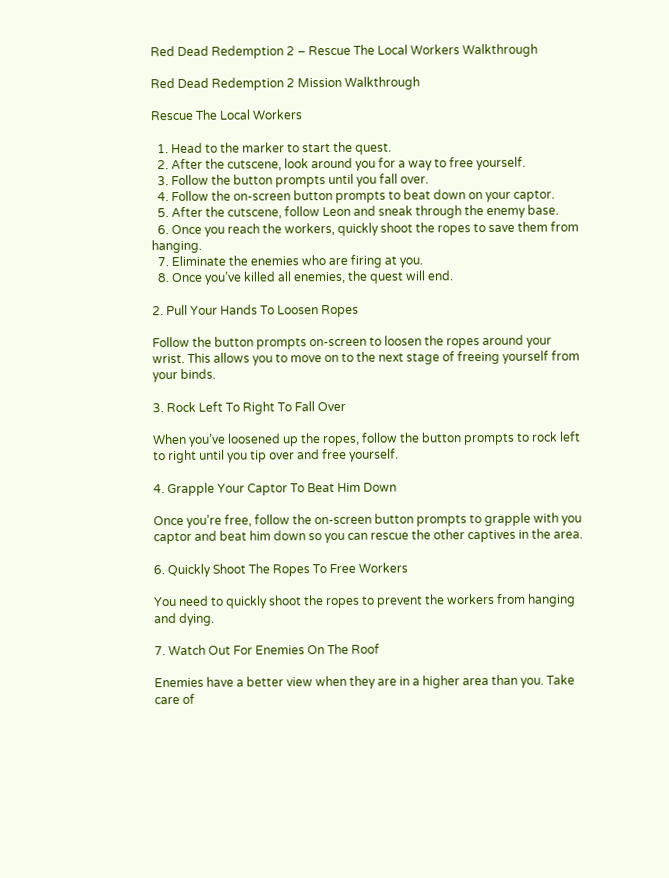Red Dead Redemption 2 – Rescue The Local Workers Walkthrough

Red Dead Redemption 2 Mission Walkthrough

Rescue The Local Workers

  1. Head to the marker to start the quest.
  2. After the cutscene, look around you for a way to free yourself.
  3. Follow the button prompts until you fall over.
  4. Follow the on-screen button prompts to beat down on your captor.
  5. After the cutscene, follow Leon and sneak through the enemy base.
  6. Once you reach the workers, quickly shoot the ropes to save them from hanging.
  7. Eliminate the enemies who are firing at you.
  8. Once you’ve killed all enemies, the quest will end.

2. Pull Your Hands To Loosen Ropes

Follow the button prompts on-screen to loosen the ropes around your wrist. This allows you to move on to the next stage of freeing yourself from your binds.

3. Rock Left To Right To Fall Over

When you’ve loosened up the ropes, follow the button prompts to rock left to right until you tip over and free yourself.

4. Grapple Your Captor To Beat Him Down

Once you’re free, follow the on-screen button prompts to grapple with you captor and beat him down so you can rescue the other captives in the area.

6. Quickly Shoot The Ropes To Free Workers

You need to quickly shoot the ropes to prevent the workers from hanging and dying.

7. Watch Out For Enemies On The Roof

Enemies have a better view when they are in a higher area than you. Take care of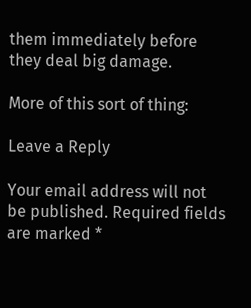them immediately before they deal big damage.

More of this sort of thing:

Leave a Reply

Your email address will not be published. Required fields are marked *